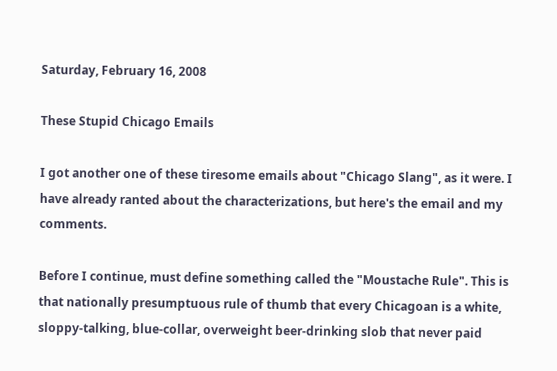Saturday, February 16, 2008

These Stupid Chicago Emails

I got another one of these tiresome emails about "Chicago Slang", as it were. I have already ranted about the characterizations, but here's the email and my comments.

Before I continue, must define something called the "Moustache Rule". This is that nationally presumptuous rule of thumb that every Chicagoan is a white, sloppy-talking, blue-collar, overweight beer-drinking slob that never paid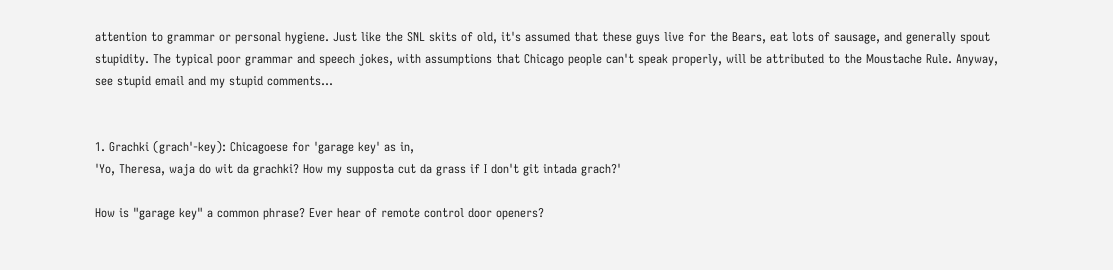attention to grammar or personal hygiene. Just like the SNL skits of old, it's assumed that these guys live for the Bears, eat lots of sausage, and generally spout stupidity. The typical poor grammar and speech jokes, with assumptions that Chicago people can't speak properly, will be attributed to the Moustache Rule. Anyway, see stupid email and my stupid comments...


1. Grachki (grach'-key): Chicagoese for 'garage key' as in,
'Yo, Theresa, waja do wit da grachki? How my supposta cut da grass if I don't git intada grach?'

How is "garage key" a common phrase? Ever hear of remote control door openers?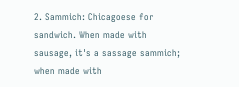2. Sammich: Chicagoese for sandwich. When made with
sausage, it's a sassage sammich; when made with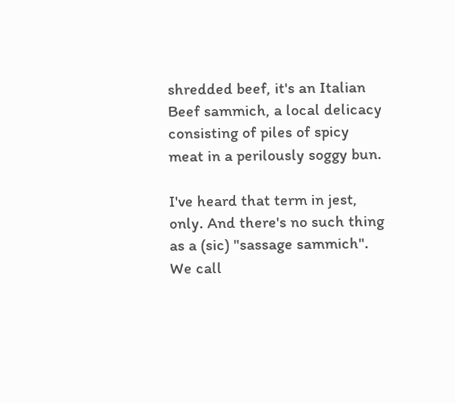shredded beef, it's an Italian Beef sammich, a local delicacy consisting of piles of spicy meat in a perilously soggy bun.

I've heard that term in jest, only. And there's no such thing as a (sic) "sassage sammich". We call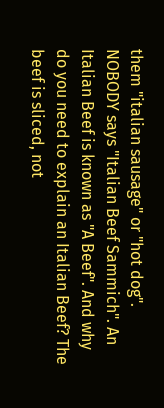them "italian sausage" or "hot dog". NOBODY says "Italian Beef Sammich". An Italian Beef is known as "A Beef". And why do you need to explain an Italian Beef? The beef is sliced, not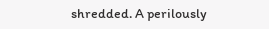shredded. A perilously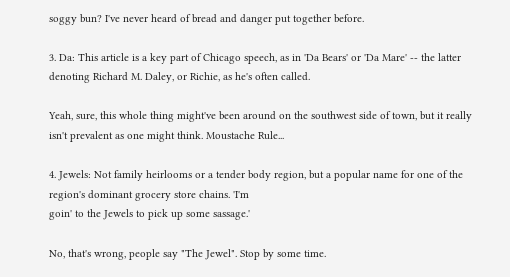soggy bun? I've never heard of bread and danger put together before.

3. Da: This article is a key part of Chicago speech, as in 'Da Bears' or 'Da Mare' -- the latter denoting Richard M. Daley, or Richie, as he's often called.

Yeah, sure, this whole thing might've been around on the southwest side of town, but it really isn't prevalent as one might think. Moustache Rule...

4. Jewels: Not family heirlooms or a tender body region, but a popular name for one of the region's dominant grocery store chains. 'I'm
goin' to the Jewels to pick up some sassage.'

No, that's wrong, people say "The Jewel". Stop by some time.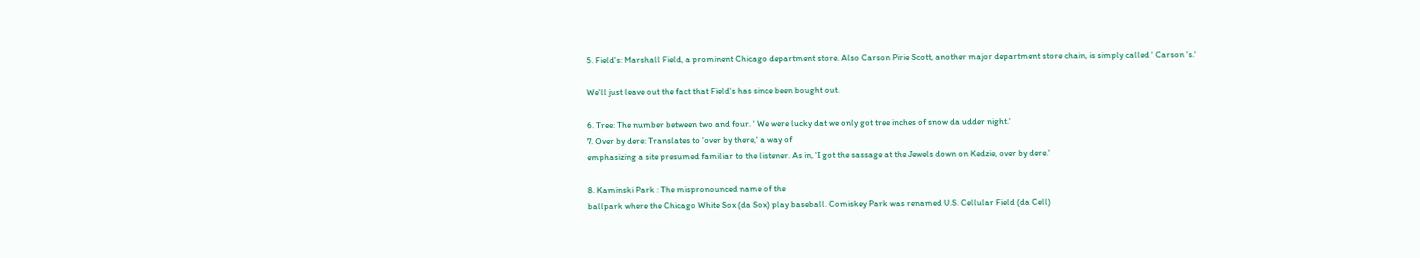5. Field's: Marshall Field, a prominent Chicago department store. Also Carson Pirie Scott, another major department store chain, is simply called ' Carson 's.'

We'll just leave out the fact that Field's has since been bought out.

6. Tree: The number between two and four. ' We were lucky dat we only got tree inches of snow da udder night.'
7. Over by dere: Translates to 'over by there,' a way of
emphasizing a site presumed familiar to the listener. As in, 'I got the sassage at the Jewels down on Kedzie, over by dere.'

8. Kaminski Park : The mispronounced name of the
ballpark where the Chicago White Sox (da Sox) play baseball. Comiskey Park was renamed U.S. Cellular Field (da Cell)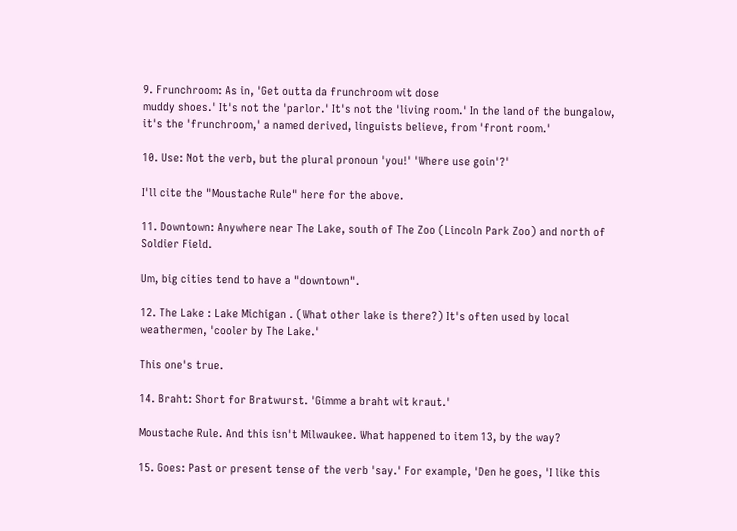9. Frunchroom: As in, 'Get outta da frunchroom wit dose
muddy shoes.' It's not the 'parlor.' It's not the 'living room.' In the land of the bungalow, it's the 'frunchroom,' a named derived, linguists believe, from 'front room.'

10. Use: Not the verb, but the plural pronoun 'you!' 'Where use goin'?'

I'll cite the "Moustache Rule" here for the above.

11. Downtown: Anywhere near The Lake, south of The Zoo (Lincoln Park Zoo) and north of Soldier Field.

Um, big cities tend to have a "downtown".

12. The Lake : Lake Michigan . (What other lake is there?) It's often used by local weathermen, 'cooler by The Lake.'

This one's true.

14. Braht: Short for Bratwurst. 'Gimme a braht wit kraut.'

Moustache Rule. And this isn't Milwaukee. What happened to item 13, by the way?

15. Goes: Past or present tense of the verb 'say.' For example, 'Den he goes, 'I like this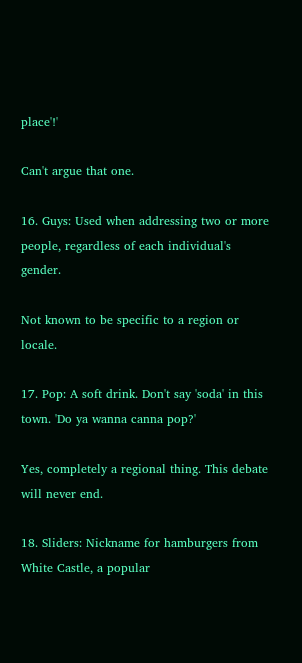place'!'

Can't argue that one.

16. Guys: Used when addressing two or more people, regardless of each individual's gender.

Not known to be specific to a region or locale.

17. Pop: A soft drink. Don't say 'soda' in this town. 'Do ya wanna canna pop?'

Yes, completely a regional thing. This debate will never end.

18. Sliders: Nickname for hamburgers from White Castle, a popular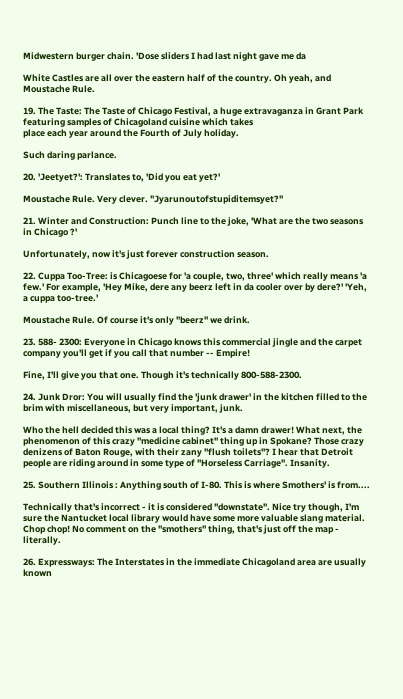Midwestern burger chain. 'Dose sliders I had last night gave me da

White Castles are all over the eastern half of the country. Oh yeah, and Moustache Rule.

19. The Taste: The Taste of Chicago Festival, a huge extravaganza in Grant Park featuring samples of Chicagoland cuisine which takes
place each year around the Fourth of July holiday.

Such daring parlance.

20. 'Jeetyet?': Translates to, 'Did you eat yet?'

Moustache Rule. Very clever. "Jyarunoutofstupiditemsyet?"

21. Winter and Construction: Punch line to the joke, 'What are the two seasons in Chicago ?'

Unfortunately, now it's just forever construction season.

22. Cuppa Too-Tree: is Chicagoese for 'a couple, two, three' which really means 'a few.' For example, 'Hey Mike, dere any beerz left in da cooler over by dere?' 'Yeh, a cuppa too-tree.'

Moustache Rule. Of course it's only "beerz" we drink.

23. 588- 2300: Everyone in Chicago knows this commercial jingle and the carpet company you'll get if you call that number -- Empire!

Fine, I'll give you that one. Though it's technically 800-588-2300.

24. Junk Dror: You will usually find the 'junk drawer' in the kitchen filled to the brim with miscellaneous, but very important, junk.

Who the hell decided this was a local thing? It's a damn drawer! What next, the phenomenon of this crazy "medicine cabinet" thing up in Spokane? Those crazy denizens of Baton Rouge, with their zany "flush toilets"? I hear that Detroit people are riding around in some type of "Horseless Carriage". Insanity.

25. Southern Illinois : Anything south of I-80. This is where Smothers' is from....

Technically that's incorrect - it is considered "downstate". Nice try though, I'm sure the Nantucket local library would have some more valuable slang material. Chop chop! No comment on the "smothers" thing, that's just off the map - literally.

26. Expressways: The Interstates in the immediate Chicagoland area are usually known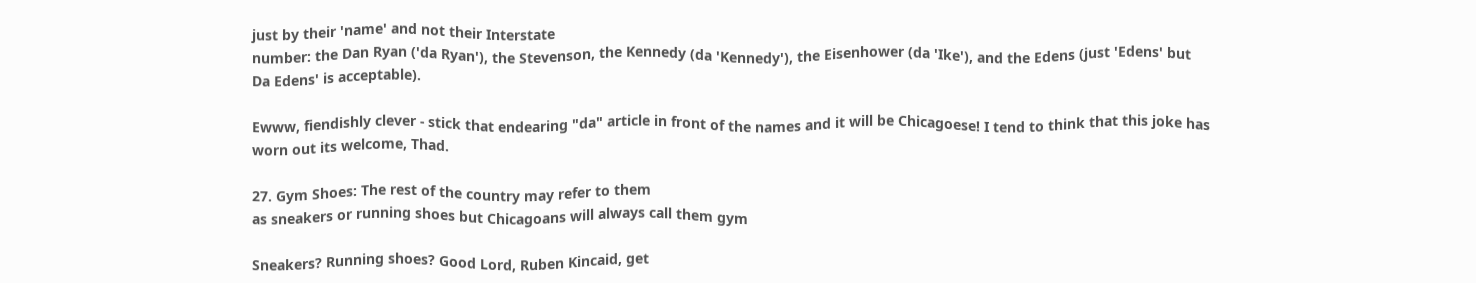just by their 'name' and not their Interstate
number: the Dan Ryan ('da Ryan'), the Stevenson, the Kennedy (da 'Kennedy'), the Eisenhower (da 'Ike'), and the Edens (just 'Edens' but Da Edens' is acceptable).

Ewww, fiendishly clever - stick that endearing "da" article in front of the names and it will be Chicagoese! I tend to think that this joke has worn out its welcome, Thad.

27. Gym Shoes: The rest of the country may refer to them
as sneakers or running shoes but Chicagoans will always call them gym

Sneakers? Running shoes? Good Lord, Ruben Kincaid, get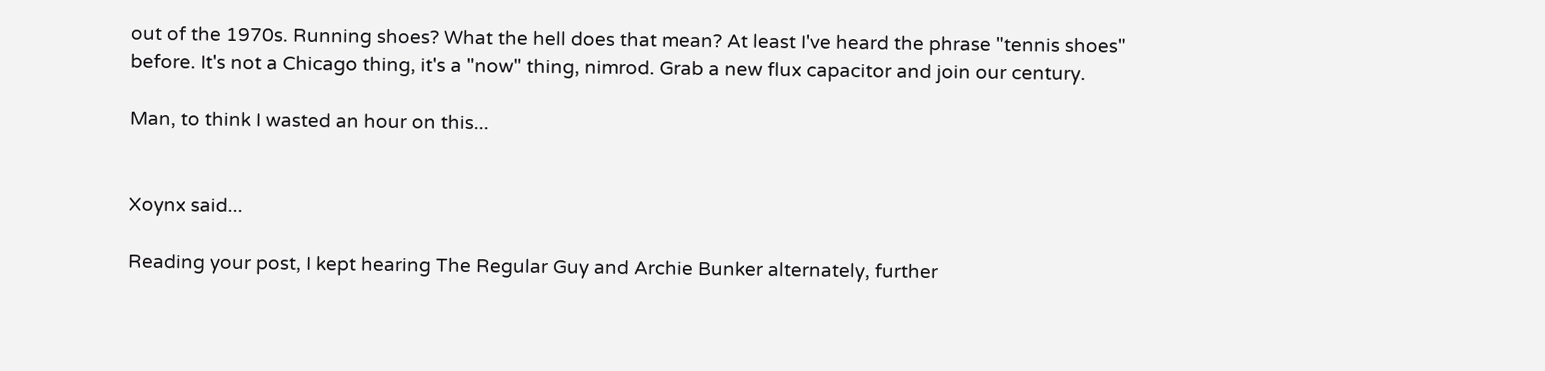out of the 1970s. Running shoes? What the hell does that mean? At least I've heard the phrase "tennis shoes" before. It's not a Chicago thing, it's a "now" thing, nimrod. Grab a new flux capacitor and join our century.

Man, to think I wasted an hour on this...


Xoynx said...

Reading your post, I kept hearing The Regular Guy and Archie Bunker alternately, further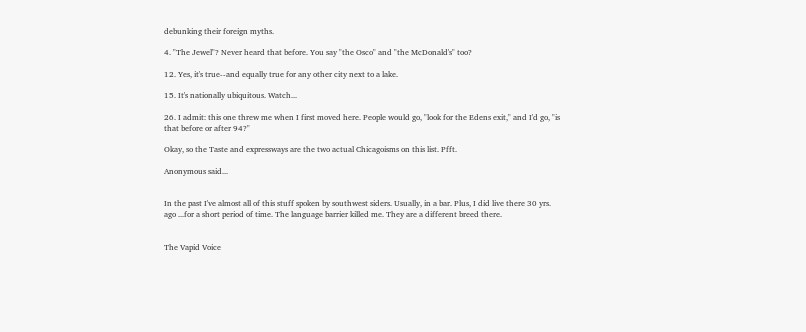debunking their foreign myths.

4. "The Jewel"? Never heard that before. You say "the Osco" and "the McDonald's" too?

12. Yes, it's true--and equally true for any other city next to a lake.

15. It's nationally ubiquitous. Watch...

26. I admit: this one threw me when I first moved here. People would go, "look for the Edens exit," and I'd go, "is that before or after 94?"

Okay, so the Taste and expressways are the two actual Chicagoisms on this list. Pfft.

Anonymous said...


In the past I've almost all of this stuff spoken by southwest siders. Usually, in a bar. Plus, I did live there 30 yrs. ago ...for a short period of time. The language barrier killed me. They are a different breed there.


The Vapid Voice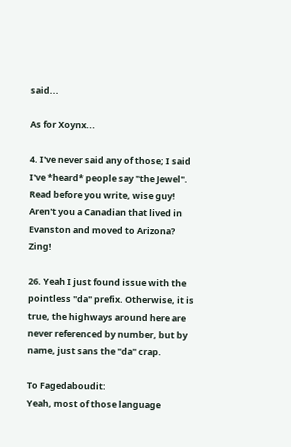said...

As for Xoynx...

4. I've never said any of those; I said I've *heard* people say "the Jewel". Read before you write, wise guy! Aren't you a Canadian that lived in Evanston and moved to Arizona? Zing!

26. Yeah I just found issue with the pointless "da" prefix. Otherwise, it is true, the highways around here are never referenced by number, but by name, just sans the "da" crap.

To Fagedaboudit:
Yeah, most of those language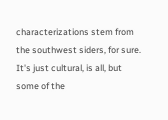characterizations stem from the southwest siders, for sure. It's just cultural, is all, but some of the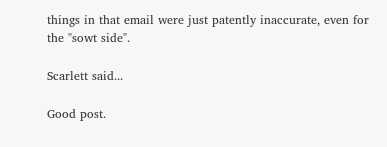things in that email were just patently inaccurate, even for the "sowt side".

Scarlett said...

Good post.